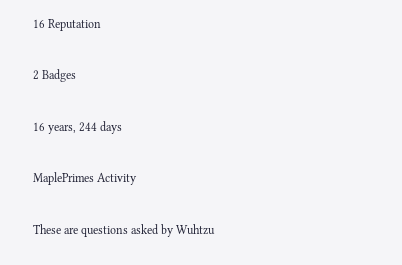16 Reputation

2 Badges

16 years, 244 days

MaplePrimes Activity

These are questions asked by Wuhtzu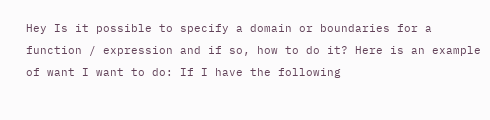Hey Is it possible to specify a domain or boundaries for a function / expression and if so, how to do it? Here is an example of want I want to do: If I have the following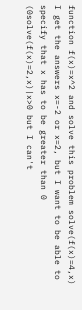function f(x)=x^2 and solve this problem solve(f(x)=4,x) I get the answers x=-2 or x=2, but I want to be able to specify that x has to be greater than 0 (0solve(f(x)=2,x)|x>0 but I can't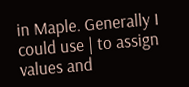in Maple. Generally I could use | to assign values and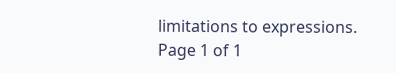limitations to expressions.
Page 1 of 1